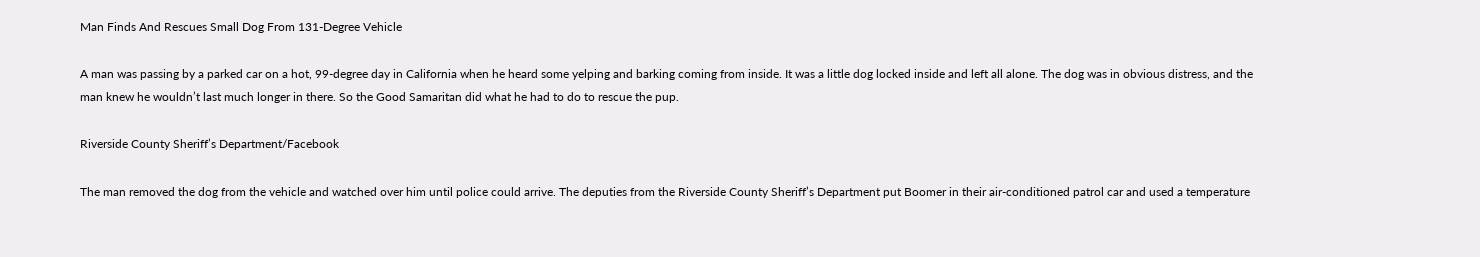Man Finds And Rescues Small Dog From 131-Degree Vehicle

A man was passing by a parked car on a hot, 99-degree day in California when he heard some yelping and barking coming from inside. It was a little dog locked inside and left all alone. The dog was in obvious distress, and the man knew he wouldn’t last much longer in there. So the Good Samaritan did what he had to do to rescue the pup.

Riverside County Sheriff’s Department/Facebook

The man removed the dog from the vehicle and watched over him until police could arrive. The deputies from the Riverside County Sheriff’s Department put Boomer in their air-conditioned patrol car and used a temperature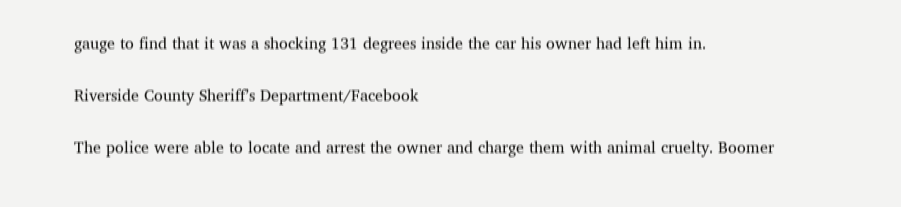gauge to find that it was a shocking 131 degrees inside the car his owner had left him in.

Riverside County Sheriff’s Department/Facebook

The police were able to locate and arrest the owner and charge them with animal cruelty. Boomer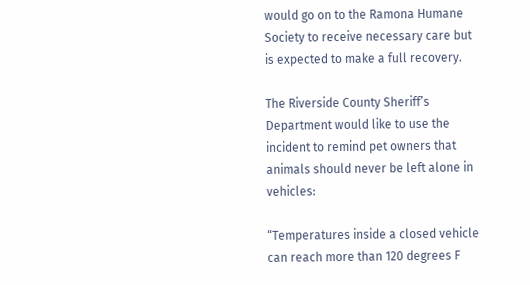would go on to the Ramona Humane Society to receive necessary care but is expected to make a full recovery.

The Riverside County Sheriff’s Department would like to use the incident to remind pet owners that animals should never be left alone in vehicles:

“Temperatures inside a closed vehicle can reach more than 120 degrees F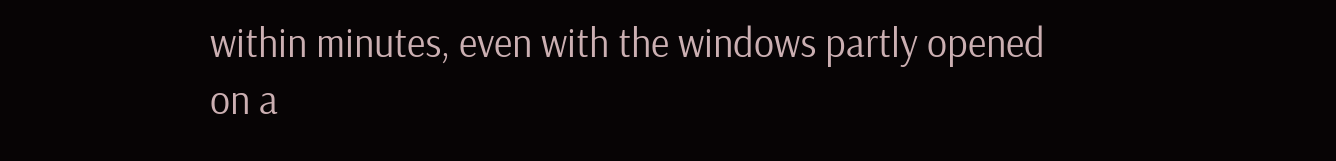within minutes, even with the windows partly opened on a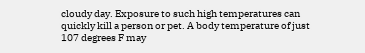cloudy day. Exposure to such high temperatures can quickly kill a person or pet. A body temperature of just 107 degrees F may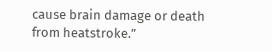cause brain damage or death from heatstroke.”